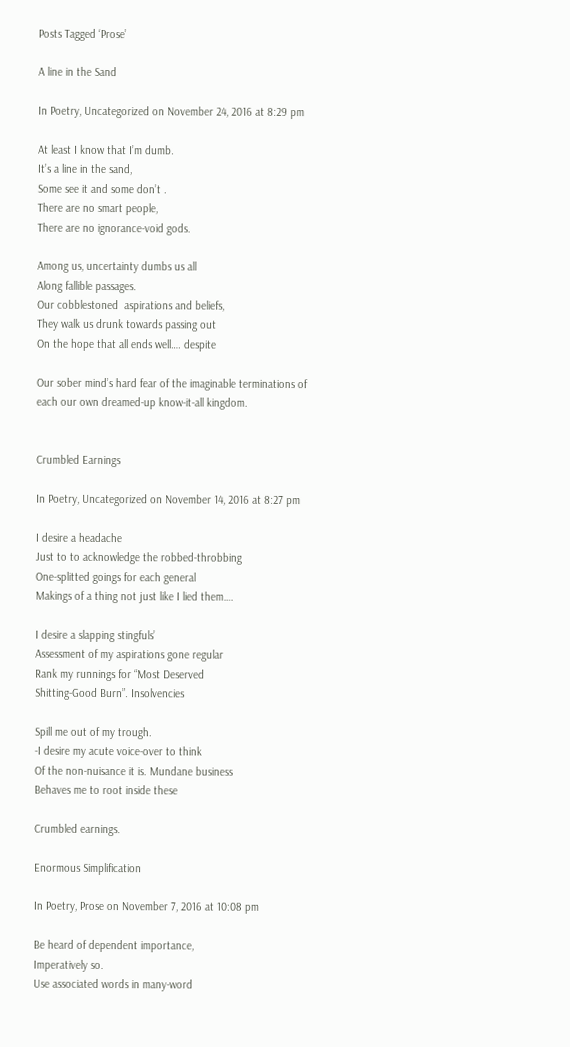Posts Tagged ‘Prose’

A line in the Sand

In Poetry, Uncategorized on November 24, 2016 at 8:29 pm

At least I know that I’m dumb.
It’s a line in the sand,
Some see it and some don’t .
There are no smart people,
There are no ignorance-void gods.

Among us, uncertainty dumbs us all
Along fallible passages.
Our cobblestoned  aspirations and beliefs,
They walk us drunk towards passing out
On the hope that all ends well…. despite

Our sober mind’s hard fear of the imaginable terminations of each our own dreamed-up know-it-all kingdom.


Crumbled Earnings

In Poetry, Uncategorized on November 14, 2016 at 8:27 pm

I desire a headache
Just to to acknowledge the robbed-throbbing
One-splitted goings for each general
Makings of a thing not just like I lied them….

I desire a slapping stingfuls’
Assessment of my aspirations gone regular
Rank my runnings for “Most Deserved
Shitting-Good Burn”. Insolvencies

Spill me out of my trough.
-I desire my acute voice-over to think
Of the non-nuisance it is. Mundane business
Behaves me to root inside these

Crumbled earnings.

Enormous Simplification

In Poetry, Prose on November 7, 2016 at 10:08 pm

Be heard of dependent importance,
Imperatively so.
Use associated words in many-word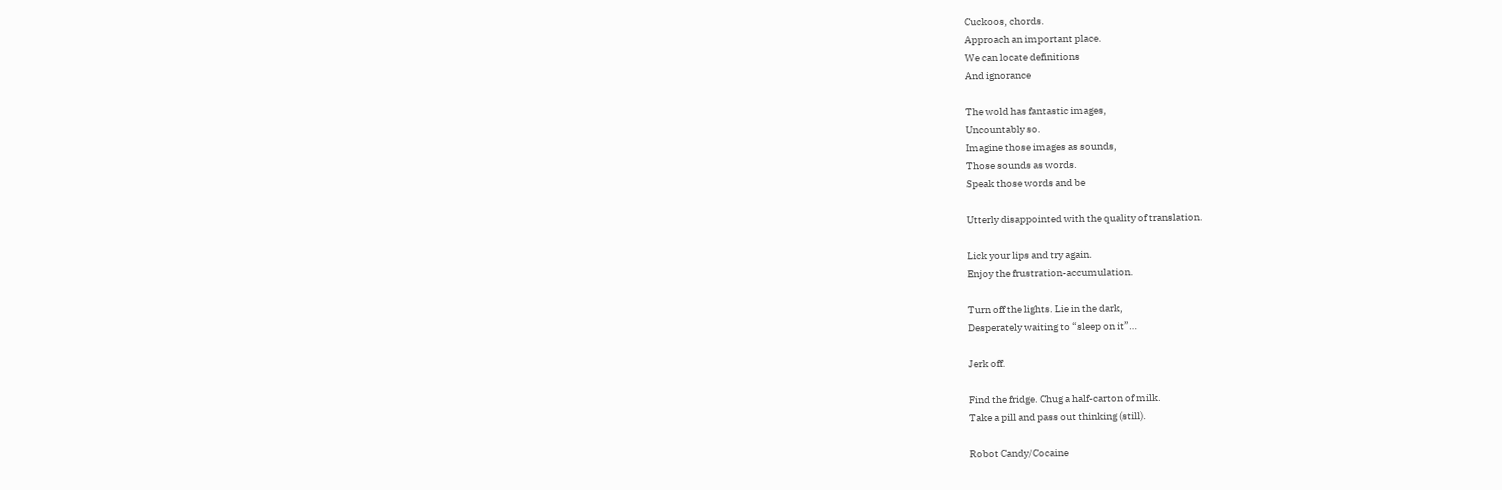Cuckoos, chords.
Approach an important place.
We can locate definitions
And ignorance

The wold has fantastic images,
Uncountably so.
Imagine those images as sounds,
Those sounds as words.
Speak those words and be

Utterly disappointed with the quality of translation.

Lick your lips and try again.
Enjoy the frustration-accumulation.

Turn off the lights. Lie in the dark,
Desperately waiting to “sleep on it”…

Jerk off.

Find the fridge. Chug a half-carton of milk.
Take a pill and pass out thinking (still).

Robot Candy/Cocaine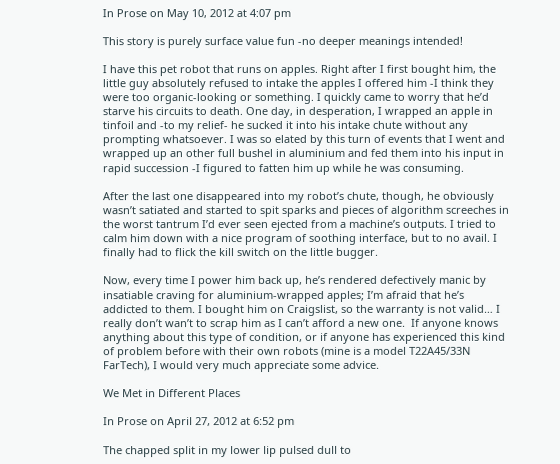In Prose on May 10, 2012 at 4:07 pm

This story is purely surface value fun -no deeper meanings intended!

I have this pet robot that runs on apples. Right after I first bought him, the little guy absolutely refused to intake the apples I offered him -I think they were too organic-looking or something. I quickly came to worry that he’d starve his circuits to death. One day, in desperation, I wrapped an apple in tinfoil and -to my relief- he sucked it into his intake chute without any prompting whatsoever. I was so elated by this turn of events that I went and wrapped up an other full bushel in aluminium and fed them into his input in rapid succession -I figured to fatten him up while he was consuming.

After the last one disappeared into my robot’s chute, though, he obviously wasn’t satiated and started to spit sparks and pieces of algorithm screeches in the worst tantrum I’d ever seen ejected from a machine’s outputs. I tried to calm him down with a nice program of soothing interface, but to no avail. I finally had to flick the kill switch on the little bugger.

Now, every time I power him back up, he’s rendered defectively manic by insatiable craving for aluminium-wrapped apples; I’m afraid that he’s addicted to them. I bought him on Craigslist, so the warranty is not valid… I really don’t wan’t to scrap him as I can’t afford a new one.  If anyone knows anything about this type of condition, or if anyone has experienced this kind of problem before with their own robots (mine is a model T22A45/33N FarTech), I would very much appreciate some advice.

We Met in Different Places

In Prose on April 27, 2012 at 6:52 pm

The chapped split in my lower lip pulsed dull to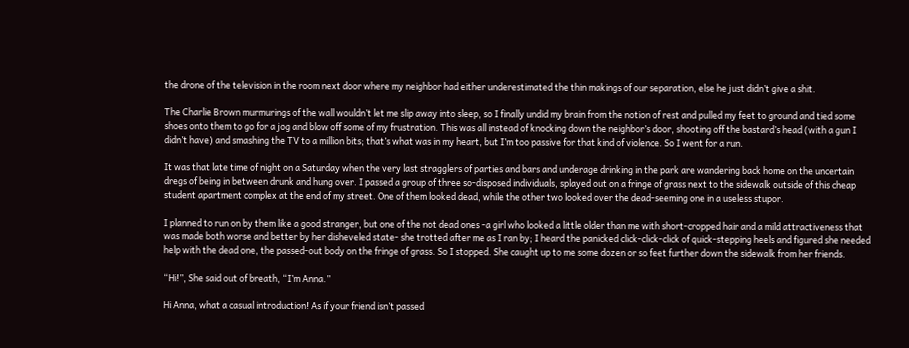the drone of the television in the room next door where my neighbor had either underestimated the thin makings of our separation, else he just didn’t give a shit.

The Charlie Brown murmurings of the wall wouldn’t let me slip away into sleep, so I finally undid my brain from the notion of rest and pulled my feet to ground and tied some shoes onto them to go for a jog and blow off some of my frustration. This was all instead of knocking down the neighbor’s door, shooting off the bastard’s head (with a gun I didn’t have) and smashing the TV to a million bits; that’s what was in my heart, but I’m too passive for that kind of violence. So I went for a run.

It was that late time of night on a Saturday when the very last stragglers of parties and bars and underage drinking in the park are wandering back home on the uncertain dregs of being in between drunk and hung over. I passed a group of three so-disposed individuals, splayed out on a fringe of grass next to the sidewalk outside of this cheap student apartment complex at the end of my street. One of them looked dead, while the other two looked over the dead-seeming one in a useless stupor.

I planned to run on by them like a good stranger, but one of the not dead ones -a girl who looked a little older than me with short-cropped hair and a mild attractiveness that was made both worse and better by her disheveled state- she trotted after me as I ran by; I heard the panicked click-click-click of quick-stepping heels and figured she needed help with the dead one, the passed-out body on the fringe of grass. So I stopped. She caught up to me some dozen or so feet further down the sidewalk from her friends.

“Hi!”, She said out of breath, “I’m Anna.”

Hi Anna, what a casual introduction! As if your friend isn’t passed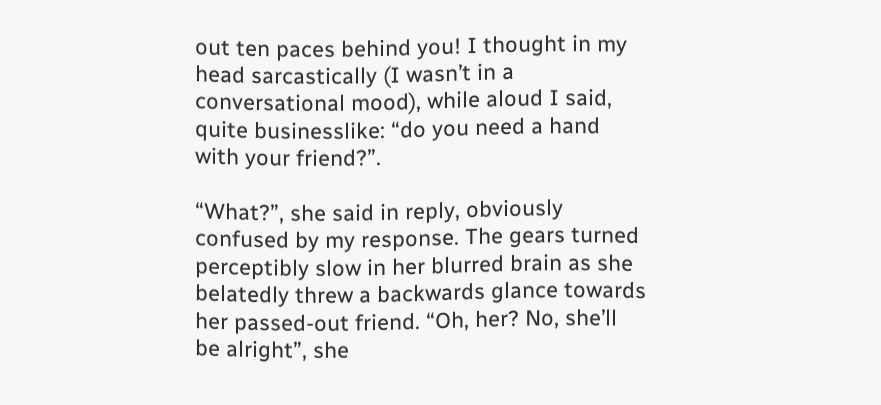out ten paces behind you! I thought in my head sarcastically (I wasn’t in a conversational mood), while aloud I said, quite businesslike: “do you need a hand with your friend?”.

“What?”, she said in reply, obviously confused by my response. The gears turned perceptibly slow in her blurred brain as she belatedly threw a backwards glance towards her passed-out friend. “Oh, her? No, she’ll be alright”, she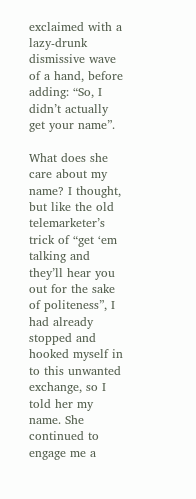exclaimed with a lazy-drunk dismissive wave of a hand, before adding: “So, I didn’t actually get your name”.

What does she care about my name? I thought, but like the old telemarketer’s trick of “get ‘em talking and they’ll hear you out for the sake of politeness”, I had already stopped and hooked myself in to this unwanted exchange, so I told her my name. She continued to engage me a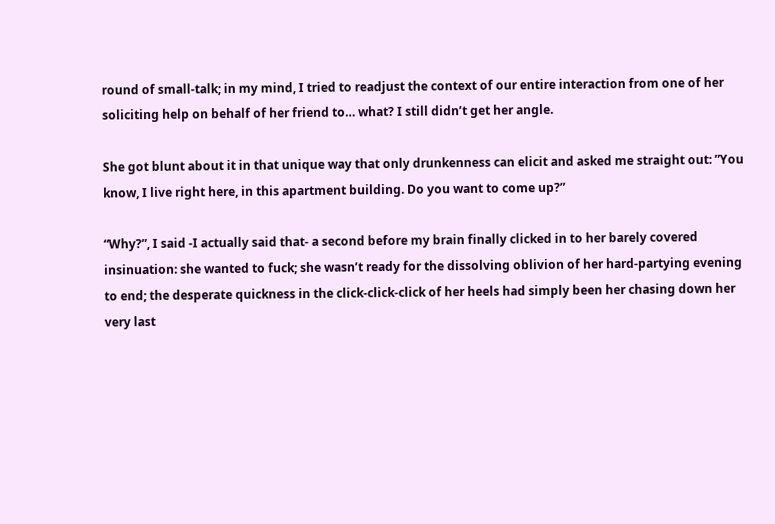round of small-talk; in my mind, I tried to readjust the context of our entire interaction from one of her soliciting help on behalf of her friend to… what? I still didn’t get her angle.

She got blunt about it in that unique way that only drunkenness can elicit and asked me straight out: ”You know, I live right here, in this apartment building. Do you want to come up?”

“Why?”, I said -I actually said that- a second before my brain finally clicked in to her barely covered insinuation: she wanted to fuck; she wasn’t ready for the dissolving oblivion of her hard-partying evening to end; the desperate quickness in the click-click-click of her heels had simply been her chasing down her very last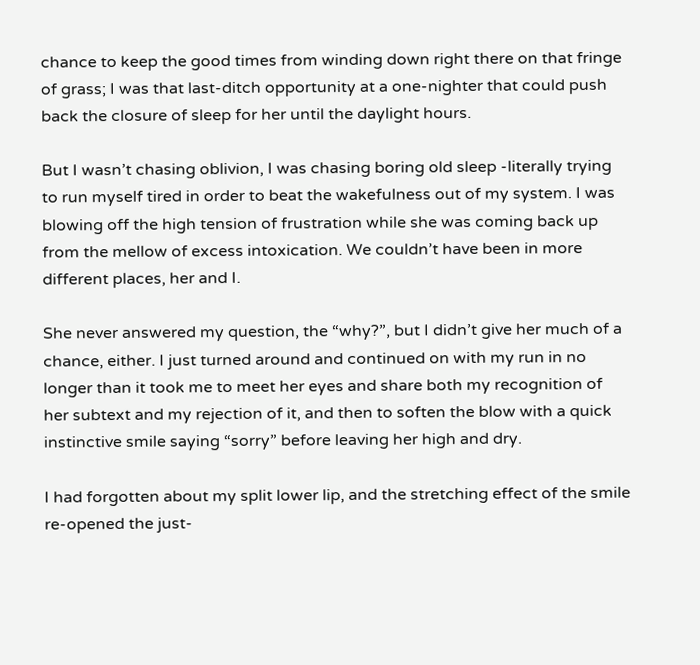chance to keep the good times from winding down right there on that fringe of grass; I was that last-ditch opportunity at a one-nighter that could push back the closure of sleep for her until the daylight hours.

But I wasn’t chasing oblivion, I was chasing boring old sleep -literally trying to run myself tired in order to beat the wakefulness out of my system. I was blowing off the high tension of frustration while she was coming back up from the mellow of excess intoxication. We couldn’t have been in more different places, her and I.

She never answered my question, the “why?”, but I didn’t give her much of a chance, either. I just turned around and continued on with my run in no longer than it took me to meet her eyes and share both my recognition of her subtext and my rejection of it, and then to soften the blow with a quick instinctive smile saying “sorry” before leaving her high and dry.

I had forgotten about my split lower lip, and the stretching effect of the smile re-opened the just-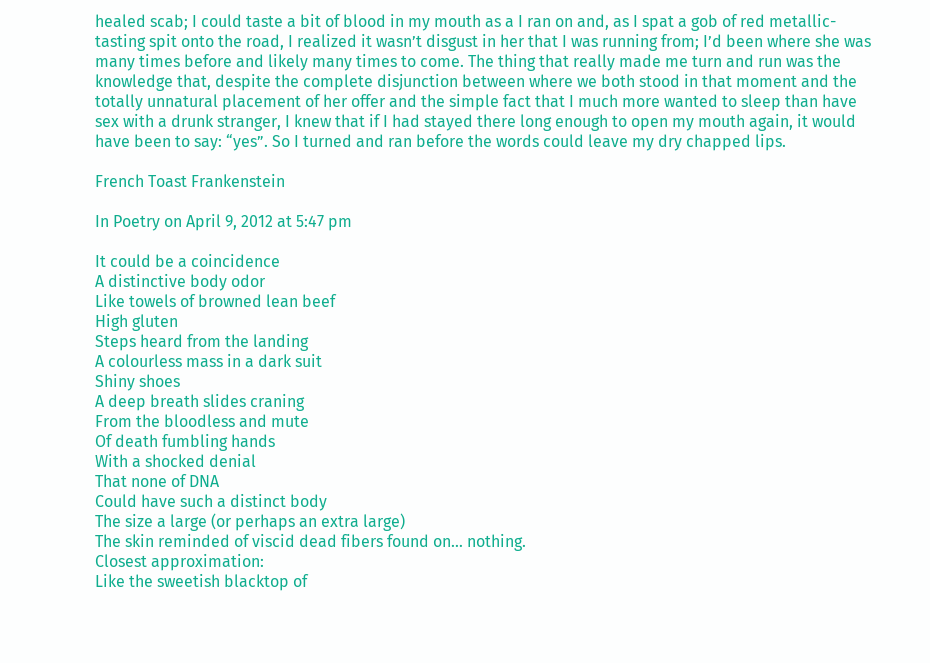healed scab; I could taste a bit of blood in my mouth as a I ran on and, as I spat a gob of red metallic-tasting spit onto the road, I realized it wasn’t disgust in her that I was running from; I’d been where she was many times before and likely many times to come. The thing that really made me turn and run was the knowledge that, despite the complete disjunction between where we both stood in that moment and the totally unnatural placement of her offer and the simple fact that I much more wanted to sleep than have sex with a drunk stranger, I knew that if I had stayed there long enough to open my mouth again, it would have been to say: “yes”. So I turned and ran before the words could leave my dry chapped lips.

French Toast Frankenstein

In Poetry on April 9, 2012 at 5:47 pm

It could be a coincidence
A distinctive body odor
Like towels of browned lean beef
High gluten
Steps heard from the landing
A colourless mass in a dark suit
Shiny shoes
A deep breath slides craning
From the bloodless and mute
Of death fumbling hands
With a shocked denial
That none of DNA
Could have such a distinct body
The size a large (or perhaps an extra large)
The skin reminded of viscid dead fibers found on… nothing.
Closest approximation:
Like the sweetish blacktop of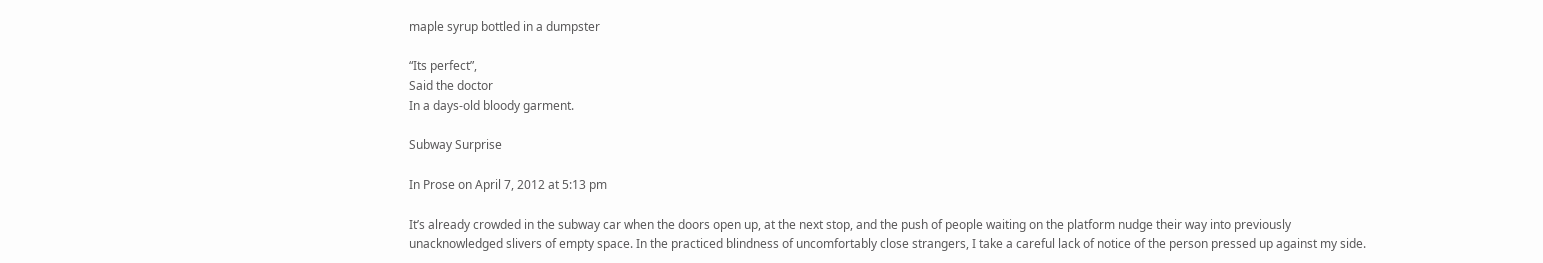maple syrup bottled in a dumpster

“Its perfect”,
Said the doctor
In a days-old bloody garment.

Subway Surprise

In Prose on April 7, 2012 at 5:13 pm

It’s already crowded in the subway car when the doors open up, at the next stop, and the push of people waiting on the platform nudge their way into previously unacknowledged slivers of empty space. In the practiced blindness of uncomfortably close strangers, I take a careful lack of notice of the person pressed up against my side.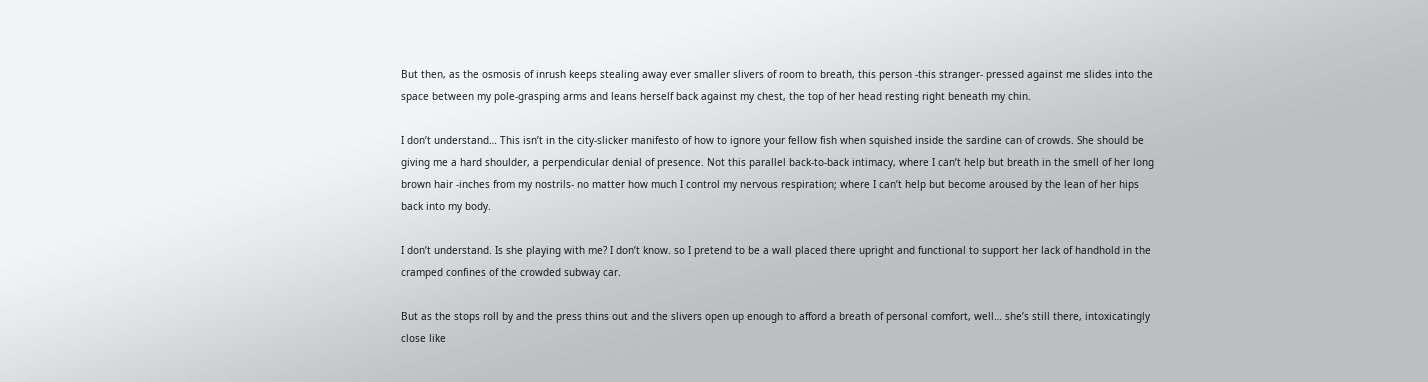But then, as the osmosis of inrush keeps stealing away ever smaller slivers of room to breath, this person -this stranger- pressed against me slides into the space between my pole-grasping arms and leans herself back against my chest, the top of her head resting right beneath my chin.

I don’t understand… This isn’t in the city-slicker manifesto of how to ignore your fellow fish when squished inside the sardine can of crowds. She should be giving me a hard shoulder, a perpendicular denial of presence. Not this parallel back-to-back intimacy, where I can’t help but breath in the smell of her long brown hair -inches from my nostrils- no matter how much I control my nervous respiration; where I can’t help but become aroused by the lean of her hips back into my body.

I don’t understand. Is she playing with me? I don’t know. so I pretend to be a wall placed there upright and functional to support her lack of handhold in the cramped confines of the crowded subway car.

But as the stops roll by and the press thins out and the slivers open up enough to afford a breath of personal comfort, well… she’s still there, intoxicatingly close like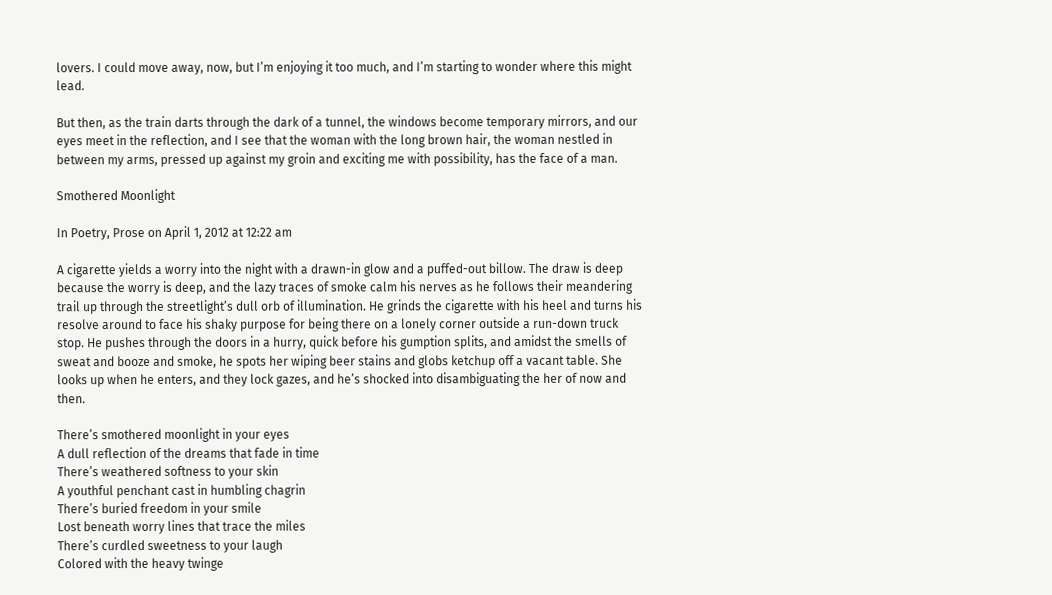lovers. I could move away, now, but I’m enjoying it too much, and I’m starting to wonder where this might lead.

But then, as the train darts through the dark of a tunnel, the windows become temporary mirrors, and our eyes meet in the reflection, and I see that the woman with the long brown hair, the woman nestled in between my arms, pressed up against my groin and exciting me with possibility, has the face of a man.

Smothered Moonlight

In Poetry, Prose on April 1, 2012 at 12:22 am

A cigarette yields a worry into the night with a drawn-in glow and a puffed-out billow. The draw is deep because the worry is deep, and the lazy traces of smoke calm his nerves as he follows their meandering trail up through the streetlight’s dull orb of illumination. He grinds the cigarette with his heel and turns his resolve around to face his shaky purpose for being there on a lonely corner outside a run-down truck stop. He pushes through the doors in a hurry, quick before his gumption splits, and amidst the smells of sweat and booze and smoke, he spots her wiping beer stains and globs ketchup off a vacant table. She looks up when he enters, and they lock gazes, and he’s shocked into disambiguating the her of now and then.

There’s smothered moonlight in your eyes
A dull reflection of the dreams that fade in time
There’s weathered softness to your skin
A youthful penchant cast in humbling chagrin
There’s buried freedom in your smile
Lost beneath worry lines that trace the miles
There’s curdled sweetness to your laugh
Colored with the heavy twinge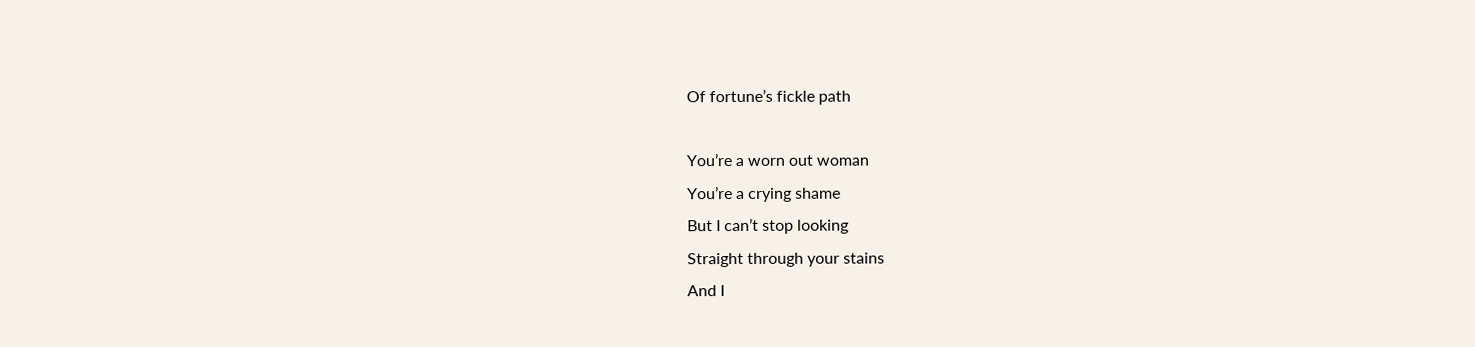Of fortune’s fickle path

You’re a worn out woman
You’re a crying shame
But I can’t stop looking
Straight through your stains
And I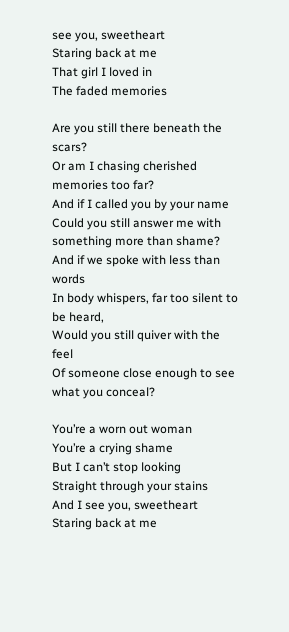see you, sweetheart
Staring back at me
That girl I loved in
The faded memories

Are you still there beneath the scars?
Or am I chasing cherished memories too far?
And if I called you by your name
Could you still answer me with something more than shame?
And if we spoke with less than words
In body whispers, far too silent to be heard,
Would you still quiver with the feel
Of someone close enough to see what you conceal?

You’re a worn out woman
You’re a crying shame
But I can’t stop looking
Straight through your stains
And I see you, sweetheart
Staring back at me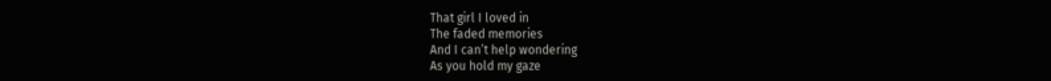That girl I loved in
The faded memories
And I can’t help wondering
As you hold my gaze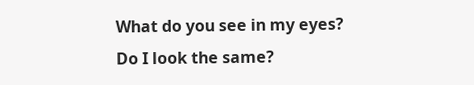What do you see in my eyes?
Do I look the same?